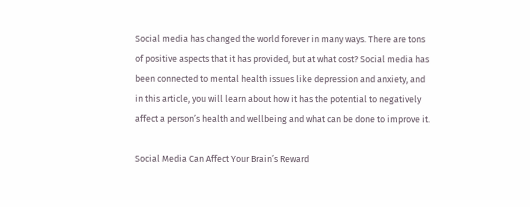Social media has changed the world forever in many ways. There are tons of positive aspects that it has provided, but at what cost? Social media has been connected to mental health issues like depression and anxiety, and in this article, you will learn about how it has the potential to negatively affect a person’s health and wellbeing and what can be done to improve it.

Social Media Can Affect Your Brain’s Reward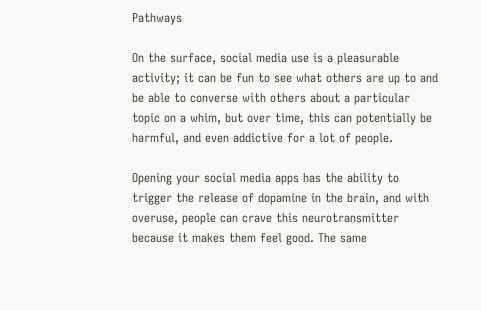Pathways

On the surface, social media use is a pleasurable activity; it can be fun to see what others are up to and be able to converse with others about a particular topic on a whim, but over time, this can potentially be harmful, and even addictive for a lot of people.

Opening your social media apps has the ability to trigger the release of dopamine in the brain, and with overuse, people can crave this neurotransmitter because it makes them feel good. The same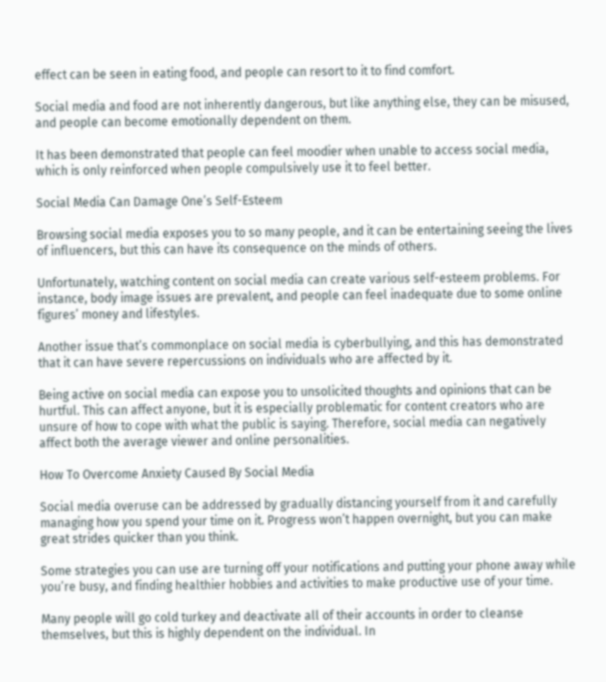effect can be seen in eating food, and people can resort to it to find comfort.

Social media and food are not inherently dangerous, but like anything else, they can be misused, and people can become emotionally dependent on them.

It has been demonstrated that people can feel moodier when unable to access social media, which is only reinforced when people compulsively use it to feel better.

Social Media Can Damage One’s Self-Esteem

Browsing social media exposes you to so many people, and it can be entertaining seeing the lives of influencers, but this can have its consequence on the minds of others.

Unfortunately, watching content on social media can create various self-esteem problems. For instance, body image issues are prevalent, and people can feel inadequate due to some online figures’ money and lifestyles.

Another issue that’s commonplace on social media is cyberbullying, and this has demonstrated that it can have severe repercussions on individuals who are affected by it.

Being active on social media can expose you to unsolicited thoughts and opinions that can be hurtful. This can affect anyone, but it is especially problematic for content creators who are unsure of how to cope with what the public is saying. Therefore, social media can negatively affect both the average viewer and online personalities.

How To Overcome Anxiety Caused By Social Media

Social media overuse can be addressed by gradually distancing yourself from it and carefully managing how you spend your time on it. Progress won’t happen overnight, but you can make great strides quicker than you think.

Some strategies you can use are turning off your notifications and putting your phone away while you’re busy, and finding healthier hobbies and activities to make productive use of your time.

Many people will go cold turkey and deactivate all of their accounts in order to cleanse themselves, but this is highly dependent on the individual. In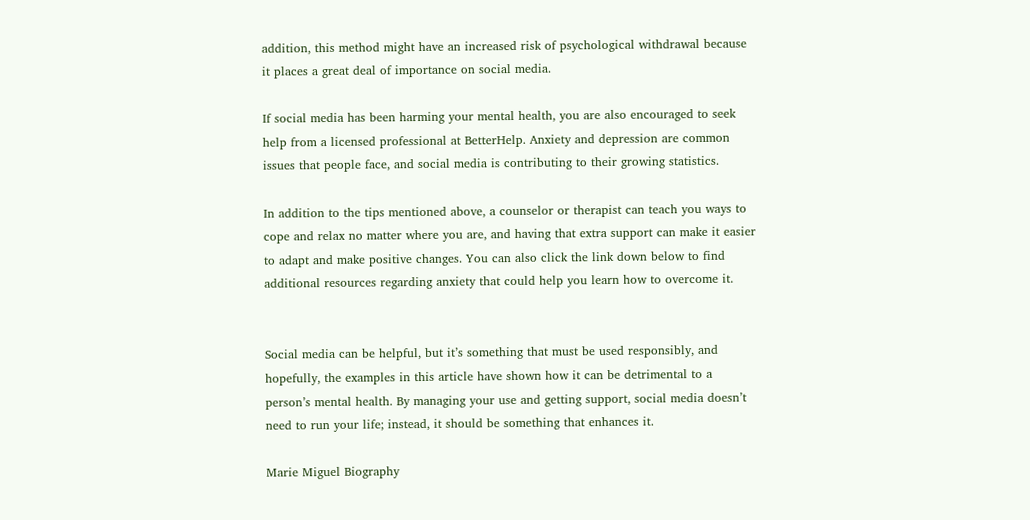addition, this method might have an increased risk of psychological withdrawal because it places a great deal of importance on social media.

If social media has been harming your mental health, you are also encouraged to seek help from a licensed professional at BetterHelp. Anxiety and depression are common issues that people face, and social media is contributing to their growing statistics.

In addition to the tips mentioned above, a counselor or therapist can teach you ways to cope and relax no matter where you are, and having that extra support can make it easier to adapt and make positive changes. You can also click the link down below to find additional resources regarding anxiety that could help you learn how to overcome it.


Social media can be helpful, but it’s something that must be used responsibly, and hopefully, the examples in this article have shown how it can be detrimental to a person’s mental health. By managing your use and getting support, social media doesn’t need to run your life; instead, it should be something that enhances it.

Marie Miguel Biography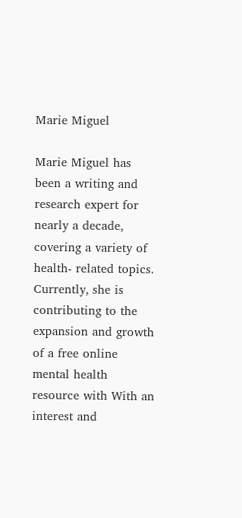Marie Miguel

Marie Miguel has been a writing and research expert for nearly a decade, covering a variety of health- related topics. Currently, she is contributing to the expansion and growth of a free online mental health resource with With an interest and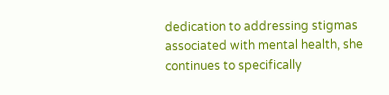dedication to addressing stigmas associated with mental health, she continues to specifically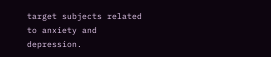target subjects related to anxiety and depression.